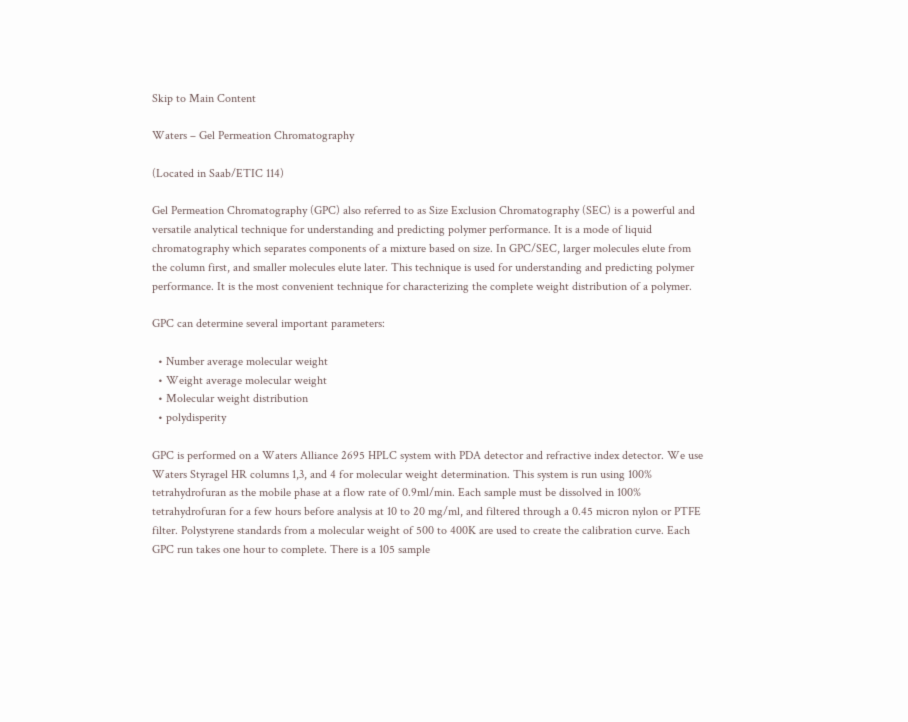Skip to Main Content

Waters – Gel Permeation Chromatography

(Located in Saab/ETIC 114)

Gel Permeation Chromatography (GPC) also referred to as Size Exclusion Chromatography (SEC) is a powerful and versatile analytical technique for understanding and predicting polymer performance. It is a mode of liquid chromatography which separates components of a mixture based on size. In GPC/SEC, larger molecules elute from the column first, and smaller molecules elute later. This technique is used for understanding and predicting polymer performance. It is the most convenient technique for characterizing the complete weight distribution of a polymer.

GPC can determine several important parameters:

  • Number average molecular weight
  • Weight average molecular weight
  • Molecular weight distribution
  • polydisperity

GPC is performed on a Waters Alliance 2695 HPLC system with PDA detector and refractive index detector. We use Waters Styragel HR columns 1,3, and 4 for molecular weight determination. This system is run using 100% tetrahydrofuran as the mobile phase at a flow rate of 0.9ml/min. Each sample must be dissolved in 100% tetrahydrofuran for a few hours before analysis at 10 to 20 mg/ml, and filtered through a 0.45 micron nylon or PTFE filter. Polystyrene standards from a molecular weight of 500 to 400K are used to create the calibration curve. Each GPC run takes one hour to complete. There is a 105 sample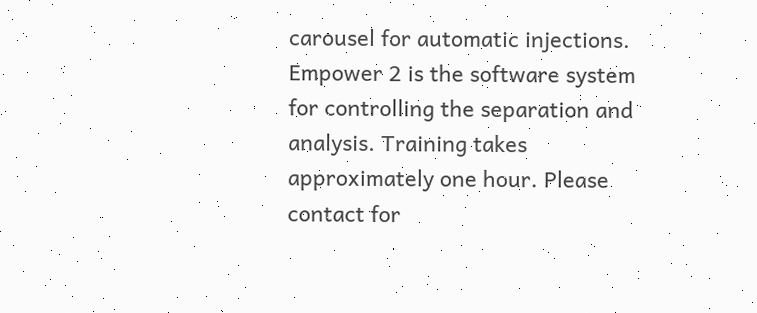carousel for automatic injections. Empower 2 is the software system for controlling the separation and analysis. Training takes approximately one hour. Please contact for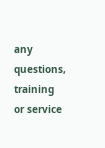any questions, training or service